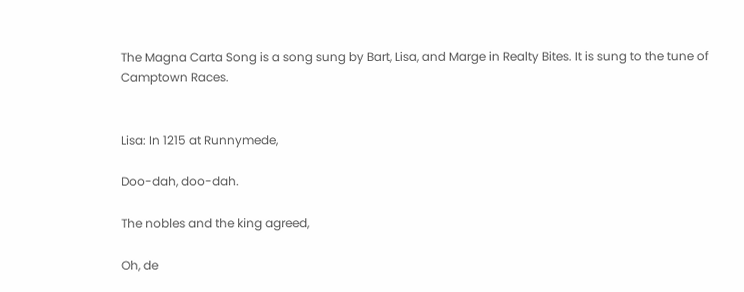The Magna Carta Song is a song sung by Bart, Lisa, and Marge in Realty Bites. It is sung to the tune of Camptown Races.


Lisa: In 1215 at Runnymede,

Doo-dah, doo-dah.

The nobles and the king agreed,

Oh, de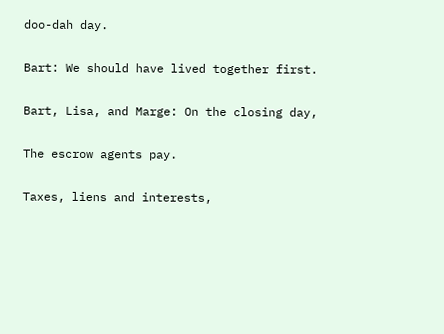doo-dah day.

Bart: We should have lived together first.

Bart, Lisa, and Marge: On the closing day,

The escrow agents pay.

Taxes, liens and interests,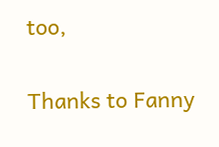too,

Thanks to Fanny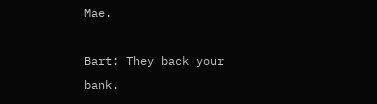Mae.

Bart: They back your bank.